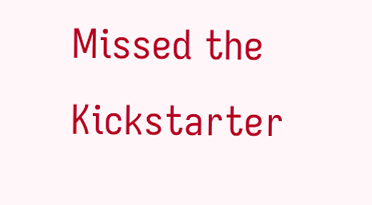Missed the Kickstarter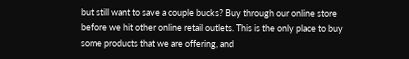but still want to save a couple bucks? Buy through our online store before we hit other online retail outlets. This is the only place to buy some products that we are offering, and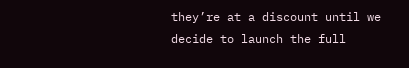they’re at a discount until we decide to launch the full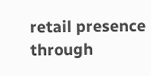retail presence through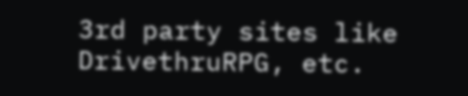3rd party sites like DrivethruRPG, etc.